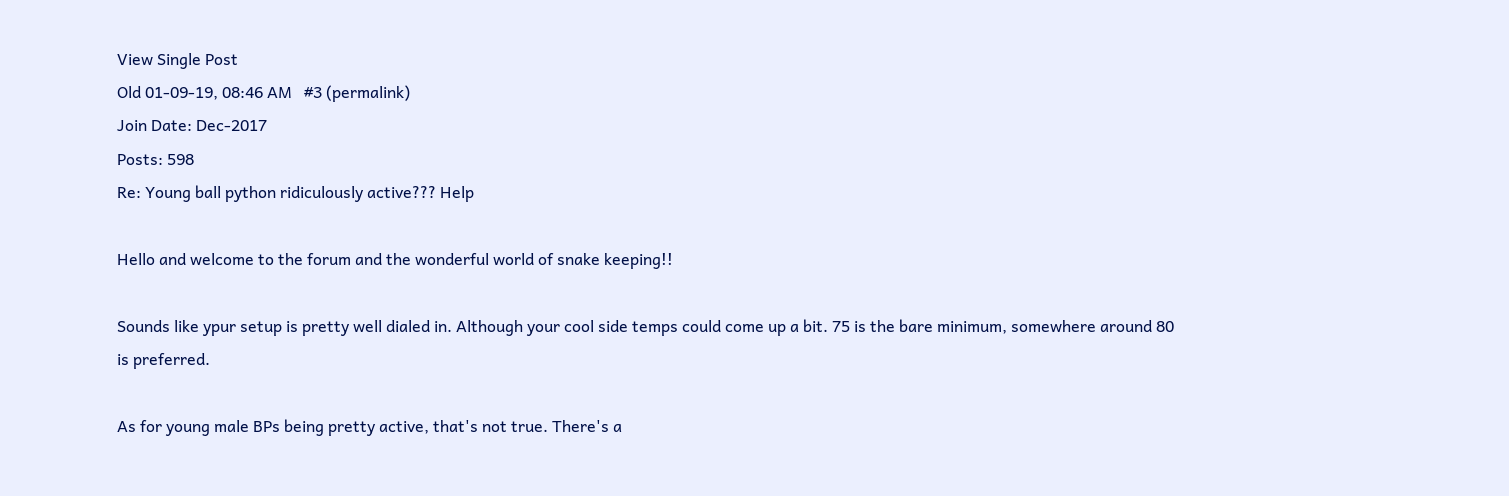View Single Post
Old 01-09-19, 08:46 AM   #3 (permalink)
Join Date: Dec-2017
Posts: 598
Re: Young ball python ridiculously active??? Help

Hello and welcome to the forum and the wonderful world of snake keeping!!

Sounds like ypur setup is pretty well dialed in. Although your cool side temps could come up a bit. 75 is the bare minimum, somewhere around 80 is preferred.

As for young male BPs being pretty active, that's not true. There's a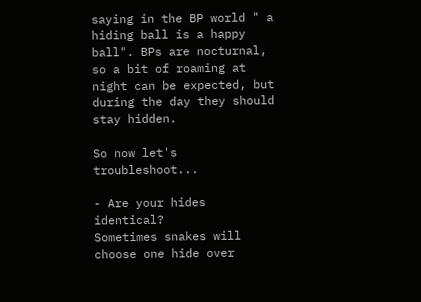saying in the BP world " a hiding ball is a happy ball". BPs are nocturnal, so a bit of roaming at night can be expected, but during the day they should stay hidden.

So now let's troubleshoot...

- Are your hides identical?
Sometimes snakes will choose one hide over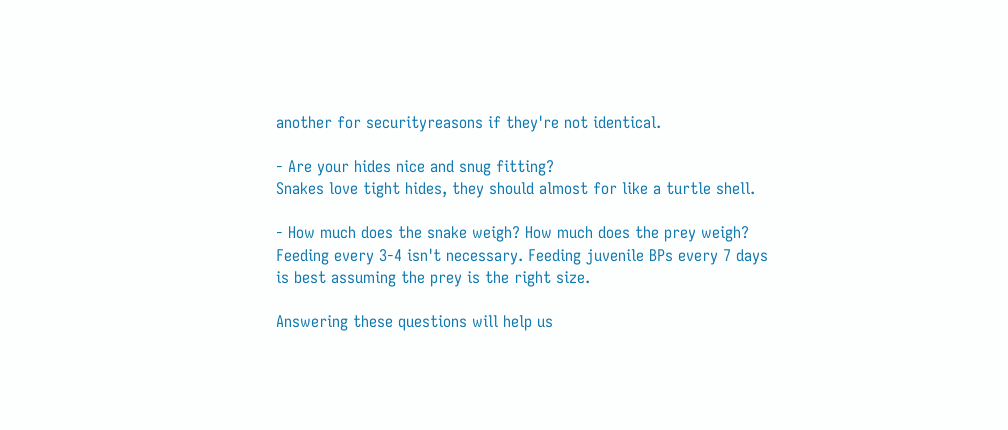another for securityreasons if they're not identical.

- Are your hides nice and snug fitting?
Snakes love tight hides, they should almost for like a turtle shell.

- How much does the snake weigh? How much does the prey weigh?
Feeding every 3-4 isn't necessary. Feeding juvenile BPs every 7 days is best assuming the prey is the right size.

Answering these questions will help us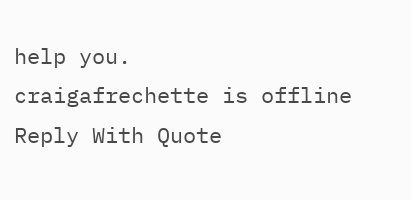help you.
craigafrechette is offline   Reply With Quote